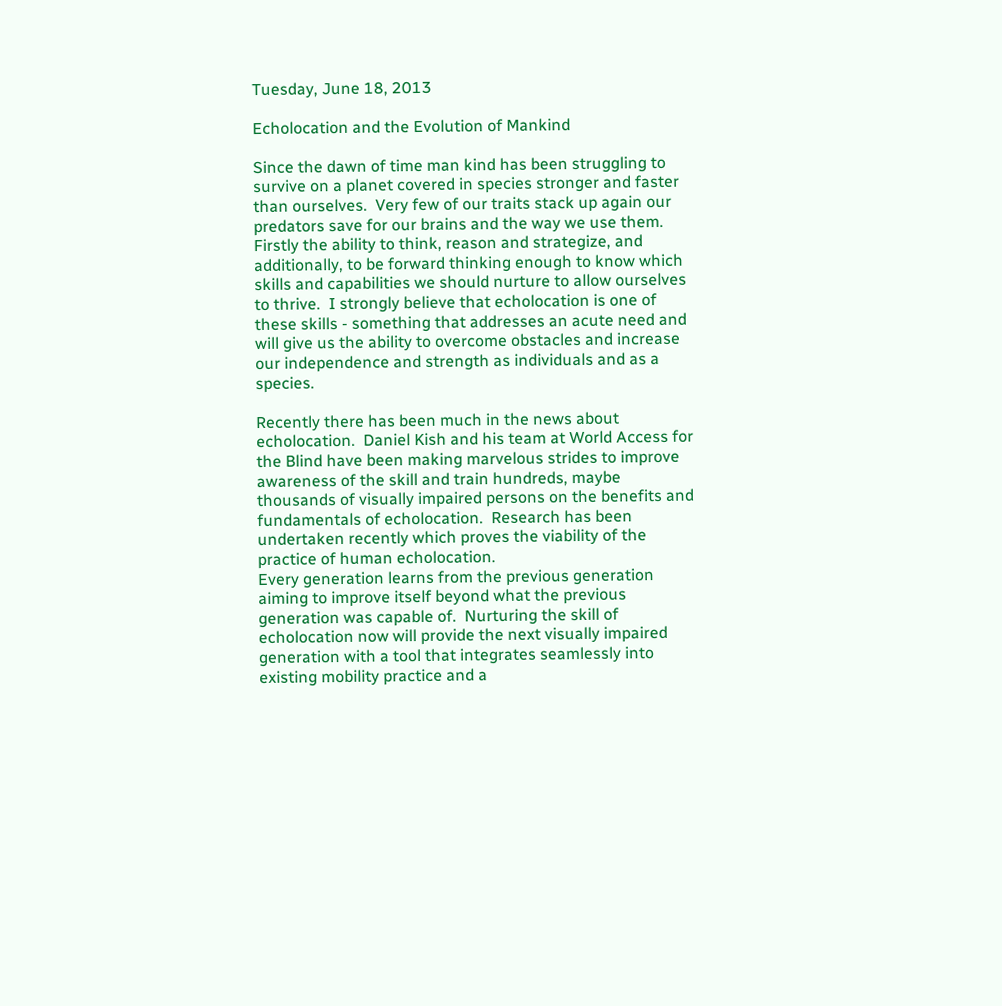Tuesday, June 18, 2013

Echolocation and the Evolution of Mankind

Since the dawn of time man kind has been struggling to survive on a planet covered in species stronger and faster than ourselves.  Very few of our traits stack up again our predators save for our brains and the way we use them.  Firstly the ability to think, reason and strategize, and additionally, to be forward thinking enough to know which skills and capabilities we should nurture to allow ourselves to thrive.  I strongly believe that echolocation is one of these skills - something that addresses an acute need and will give us the ability to overcome obstacles and increase our independence and strength as individuals and as a species.

Recently there has been much in the news about echolocation.  Daniel Kish and his team at World Access for the Blind have been making marvelous strides to improve awareness of the skill and train hundreds, maybe thousands of visually impaired persons on the benefits and fundamentals of echolocation.  Research has been undertaken recently which proves the viability of the practice of human echolocation.
Every generation learns from the previous generation aiming to improve itself beyond what the previous generation was capable of.  Nurturing the skill of echolocation now will provide the next visually impaired generation with a tool that integrates seamlessly into existing mobility practice and a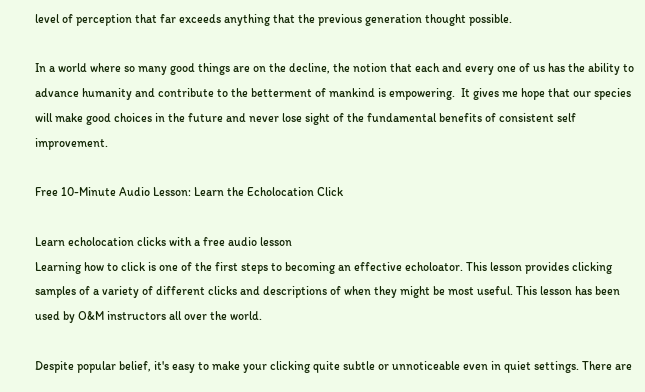level of perception that far exceeds anything that the previous generation thought possible.

In a world where so many good things are on the decline, the notion that each and every one of us has the ability to advance humanity and contribute to the betterment of mankind is empowering.  It gives me hope that our species will make good choices in the future and never lose sight of the fundamental benefits of consistent self improvement.

Free 10-Minute Audio Lesson: Learn the Echolocation Click

Learn echolocation clicks with a free audio lesson
Learning how to click is one of the first steps to becoming an effective echoloator. This lesson provides clicking samples of a variety of different clicks and descriptions of when they might be most useful. This lesson has been used by O&M instructors all over the world.

Despite popular belief, it's easy to make your clicking quite subtle or unnoticeable even in quiet settings. There are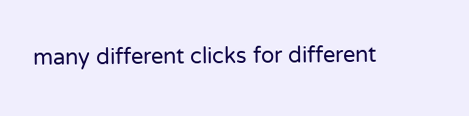many different clicks for different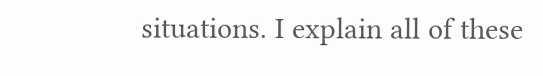situations. I explain all of these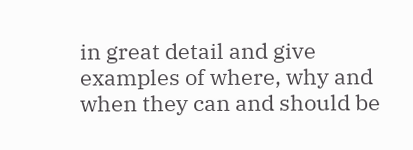in great detail and give examples of where, why and when they can and should be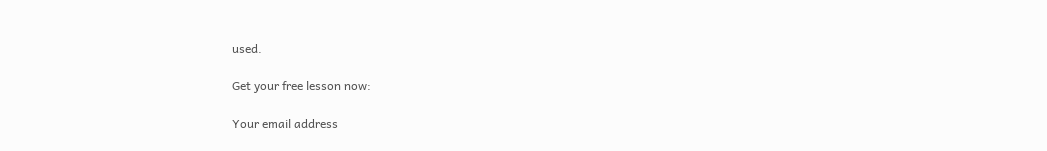used.

Get your free lesson now:

Your email address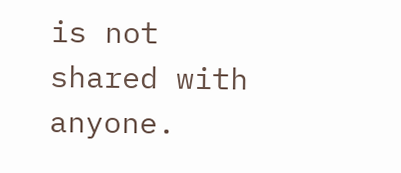is not shared with anyone.